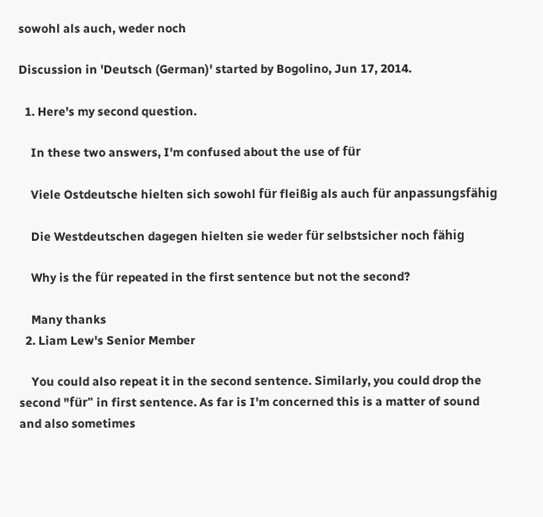sowohl als auch, weder noch

Discussion in 'Deutsch (German)' started by Bogolino, Jun 17, 2014.

  1. Here's my second question.

    In these two answers, I'm confused about the use of für

    Viele Ostdeutsche hielten sich sowohl für fleißig als auch für anpassungsfähig

    Die Westdeutschen dagegen hielten sie weder für selbstsicher noch fähig

    Why is the für repeated in the first sentence but not the second?

    Many thanks
  2. Liam Lew's Senior Member

    You could also repeat it in the second sentence. Similarly, you could drop the second "für" in first sentence. As far is I'm concerned this is a matter of sound and also sometimes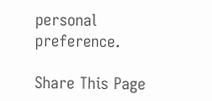personal preference.

Share This Page